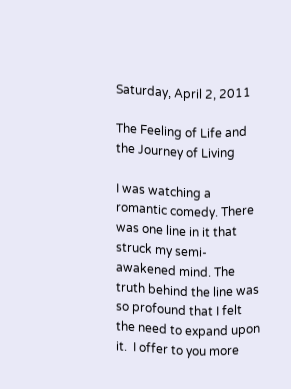Saturday, April 2, 2011

The Feeling of Life and the Journey of Living

I was watching a romantic comedy. There was one line in it that struck my semi-awakened mind. The truth behind the line was so profound that I felt the need to expand upon it.  I offer to you more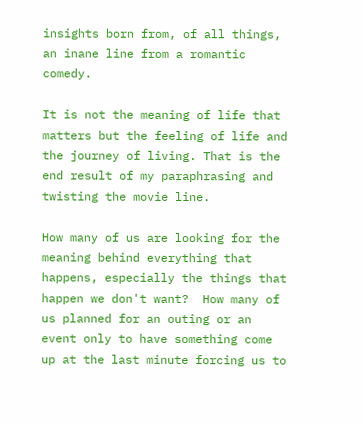insights born from, of all things, an inane line from a romantic comedy.

It is not the meaning of life that matters but the feeling of life and the journey of living. That is the end result of my paraphrasing and twisting the movie line.

How many of us are looking for the meaning behind everything that happens, especially the things that happen we don't want?  How many of us planned for an outing or an event only to have something come up at the last minute forcing us to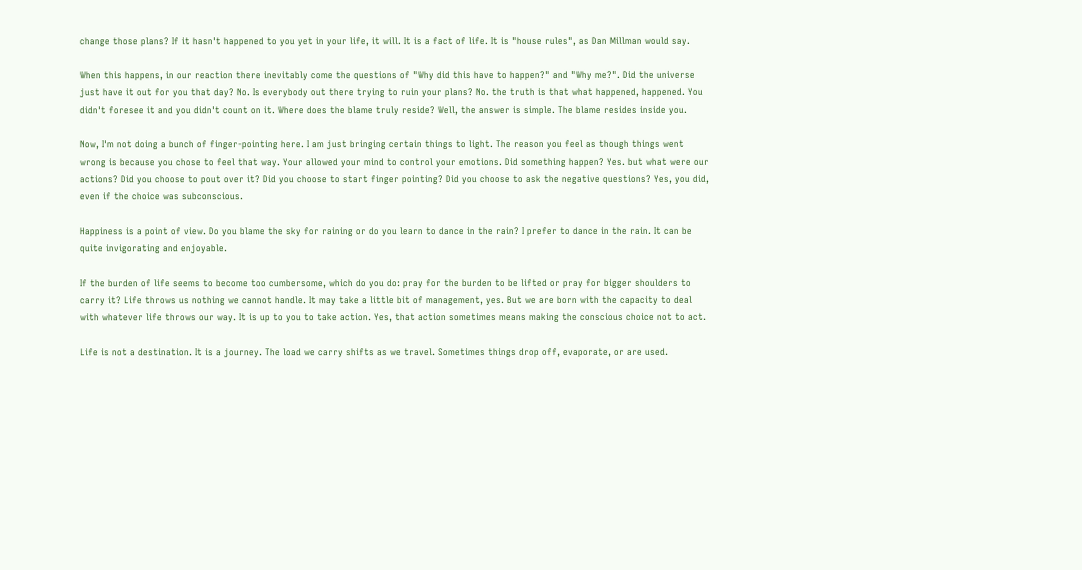change those plans? If it hasn't happened to you yet in your life, it will. It is a fact of life. It is "house rules", as Dan Millman would say.

When this happens, in our reaction there inevitably come the questions of "Why did this have to happen?" and "Why me?". Did the universe just have it out for you that day? No. Is everybody out there trying to ruin your plans? No. the truth is that what happened, happened. You didn't foresee it and you didn't count on it. Where does the blame truly reside? Well, the answer is simple. The blame resides inside you.

Now, I'm not doing a bunch of finger-pointing here. I am just bringing certain things to light. The reason you feel as though things went wrong is because you chose to feel that way. Your allowed your mind to control your emotions. Did something happen? Yes. but what were our actions? Did you choose to pout over it? Did you choose to start finger pointing? Did you choose to ask the negative questions? Yes, you did, even if the choice was subconscious.

Happiness is a point of view. Do you blame the sky for raining or do you learn to dance in the rain? I prefer to dance in the rain. It can be quite invigorating and enjoyable.

If the burden of life seems to become too cumbersome, which do you do: pray for the burden to be lifted or pray for bigger shoulders to carry it? Life throws us nothing we cannot handle. It may take a little bit of management, yes. But we are born with the capacity to deal with whatever life throws our way. It is up to you to take action. Yes, that action sometimes means making the conscious choice not to act.

Life is not a destination. It is a journey. The load we carry shifts as we travel. Sometimes things drop off, evaporate, or are used.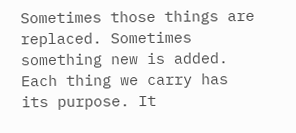Sometimes those things are replaced. Sometimes something new is added. Each thing we carry has its purpose. It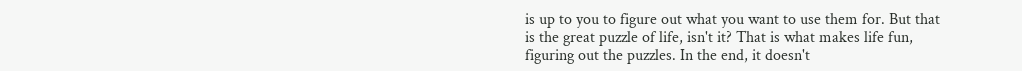is up to you to figure out what you want to use them for. But that is the great puzzle of life, isn't it? That is what makes life fun, figuring out the puzzles. In the end, it doesn't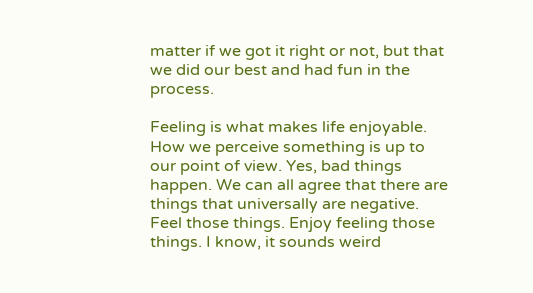matter if we got it right or not, but that we did our best and had fun in the process.

Feeling is what makes life enjoyable. How we perceive something is up to our point of view. Yes, bad things happen. We can all agree that there are things that universally are negative. Feel those things. Enjoy feeling those things. I know, it sounds weird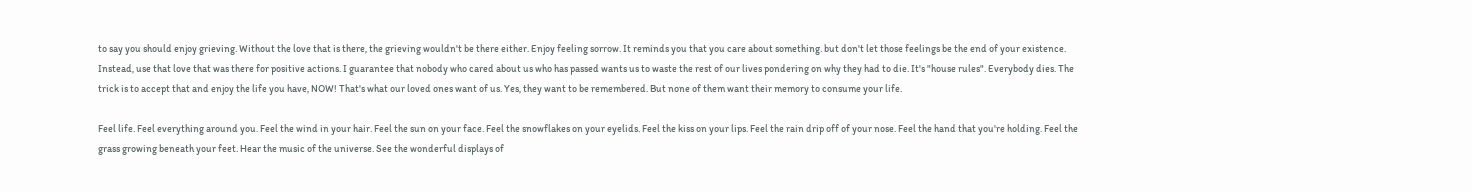to say you should enjoy grieving. Without the love that is there, the grieving wouldn't be there either. Enjoy feeling sorrow. It reminds you that you care about something. but don't let those feelings be the end of your existence. Instead, use that love that was there for positive actions. I guarantee that nobody who cared about us who has passed wants us to waste the rest of our lives pondering on why they had to die. It's "house rules". Everybody dies. The trick is to accept that and enjoy the life you have, NOW! That's what our loved ones want of us. Yes, they want to be remembered. But none of them want their memory to consume your life.

Feel life. Feel everything around you. Feel the wind in your hair. Feel the sun on your face. Feel the snowflakes on your eyelids. Feel the kiss on your lips. Feel the rain drip off of your nose. Feel the hand that you're holding. Feel the grass growing beneath your feet. Hear the music of the universe. See the wonderful displays of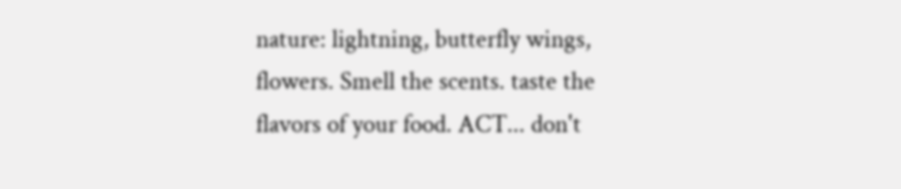nature: lightning, butterfly wings, flowers. Smell the scents. taste the flavors of your food. ACT... don't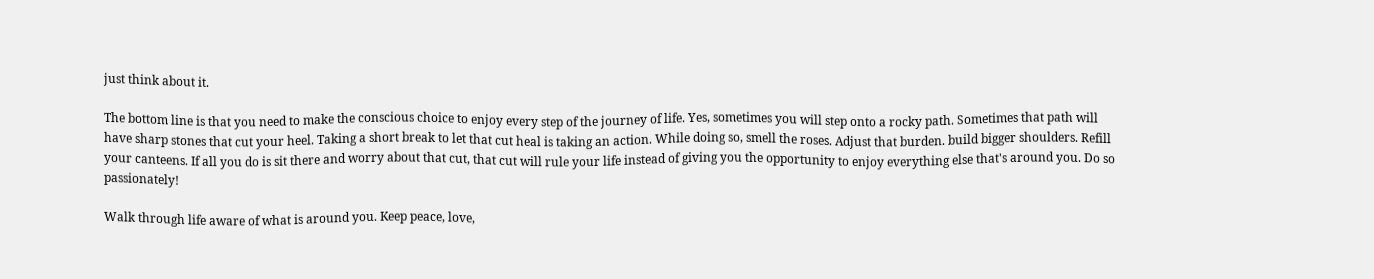just think about it.

The bottom line is that you need to make the conscious choice to enjoy every step of the journey of life. Yes, sometimes you will step onto a rocky path. Sometimes that path will have sharp stones that cut your heel. Taking a short break to let that cut heal is taking an action. While doing so, smell the roses. Adjust that burden. build bigger shoulders. Refill your canteens. If all you do is sit there and worry about that cut, that cut will rule your life instead of giving you the opportunity to enjoy everything else that's around you. Do so passionately!

Walk through life aware of what is around you. Keep peace, love,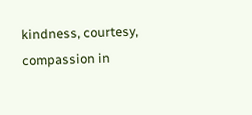kindness, courtesy, compassion in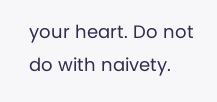your heart. Do not do with naivety.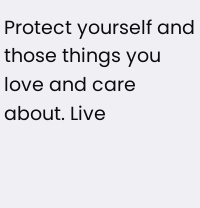Protect yourself and those things you love and care about. Live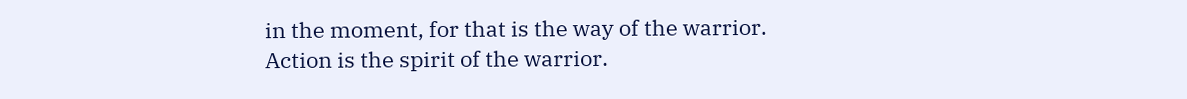in the moment, for that is the way of the warrior. Action is the spirit of the warrior.